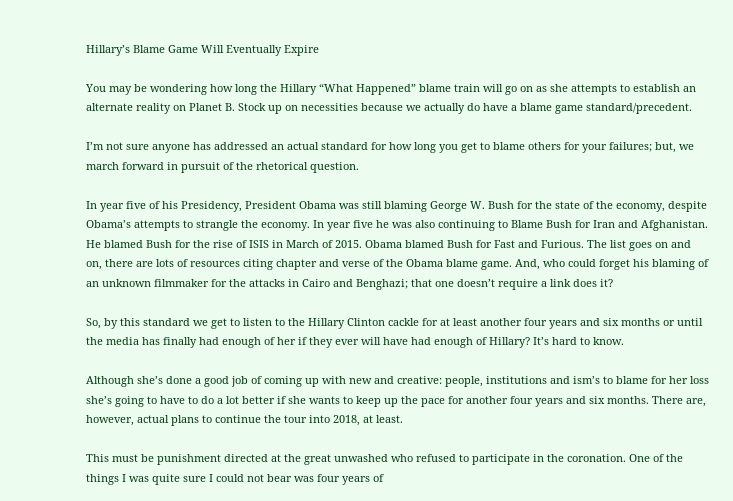Hillary’s Blame Game Will Eventually Expire

You may be wondering how long the Hillary “What Happened” blame train will go on as she attempts to establish an alternate reality on Planet B. Stock up on necessities because we actually do have a blame game standard/precedent.

I’m not sure anyone has addressed an actual standard for how long you get to blame others for your failures; but, we march forward in pursuit of the rhetorical question.

In year five of his Presidency, President Obama was still blaming George W. Bush for the state of the economy, despite Obama’s attempts to strangle the economy. In year five he was also continuing to Blame Bush for Iran and Afghanistan. He blamed Bush for the rise of ISIS in March of 2015. Obama blamed Bush for Fast and Furious. The list goes on and on, there are lots of resources citing chapter and verse of the Obama blame game. And, who could forget his blaming of an unknown filmmaker for the attacks in Cairo and Benghazi; that one doesn’t require a link does it?

So, by this standard we get to listen to the Hillary Clinton cackle for at least another four years and six months or until the media has finally had enough of her if they ever will have had enough of Hillary? It’s hard to know.

Although she’s done a good job of coming up with new and creative: people, institutions and ism’s to blame for her loss she’s going to have to do a lot better if she wants to keep up the pace for another four years and six months. There are, however, actual plans to continue the tour into 2018, at least.

This must be punishment directed at the great unwashed who refused to participate in the coronation. One of the things I was quite sure I could not bear was four years of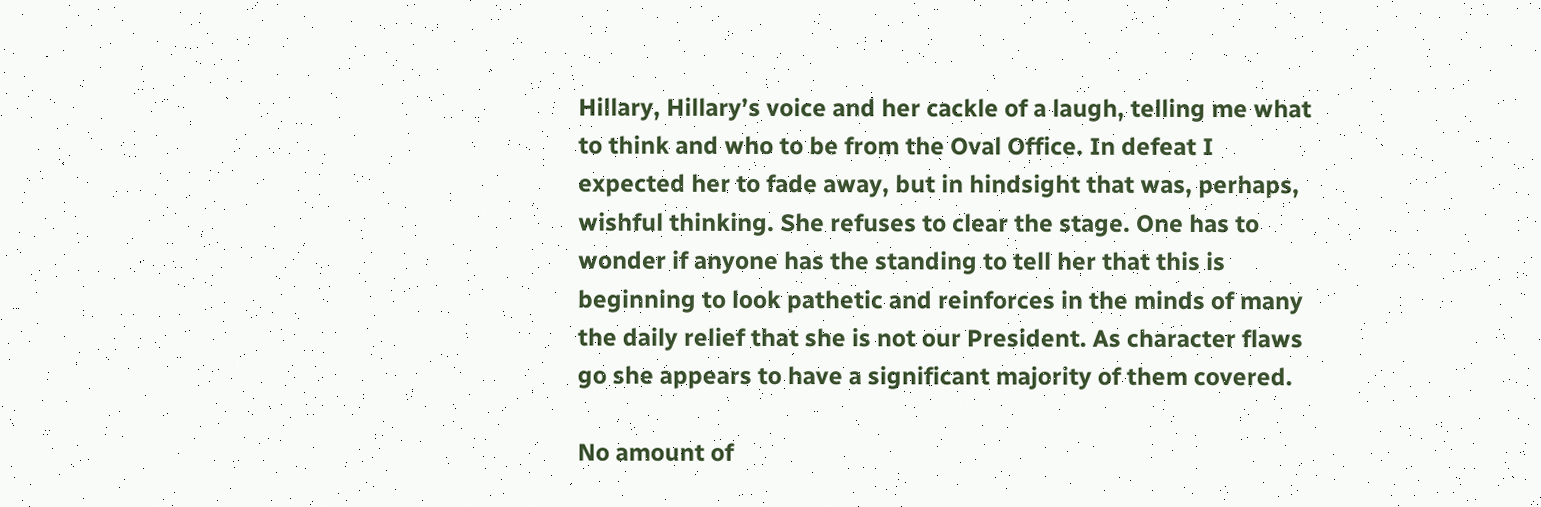Hillary, Hillary’s voice and her cackle of a laugh, telling me what to think and who to be from the Oval Office. In defeat I expected her to fade away, but in hindsight that was, perhaps, wishful thinking. She refuses to clear the stage. One has to wonder if anyone has the standing to tell her that this is beginning to look pathetic and reinforces in the minds of many the daily relief that she is not our President. As character flaws go she appears to have a significant majority of them covered.

No amount of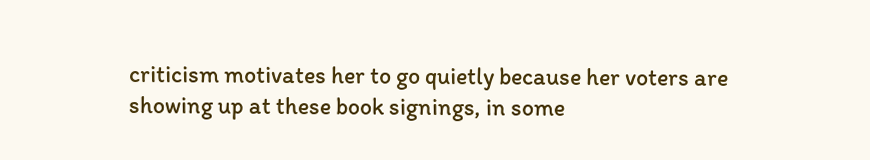criticism motivates her to go quietly because her voters are showing up at these book signings, in some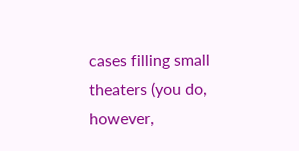cases filling small theaters (you do, however,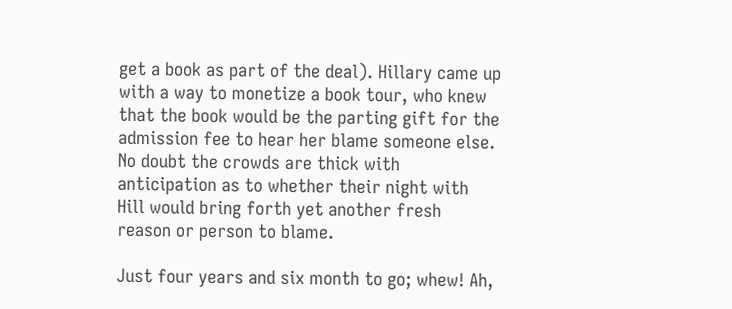get a book as part of the deal). Hillary came up with a way to monetize a book tour, who knew that the book would be the parting gift for the admission fee to hear her blame someone else. No doubt the crowds are thick with anticipation as to whether their night with Hill would bring forth yet another fresh reason or person to blame.

Just four years and six month to go; whew! Ah,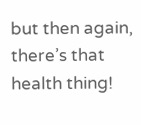but then again, there’s that health thing!